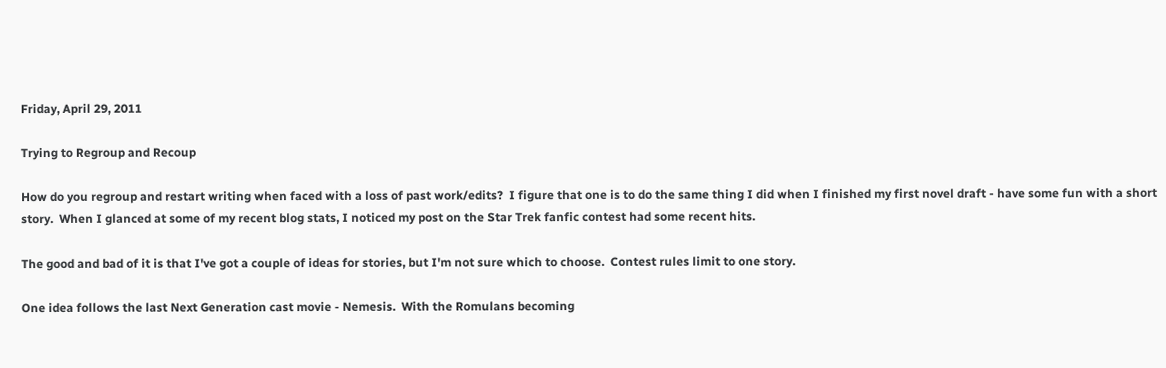Friday, April 29, 2011

Trying to Regroup and Recoup

How do you regroup and restart writing when faced with a loss of past work/edits?  I figure that one is to do the same thing I did when I finished my first novel draft - have some fun with a short story.  When I glanced at some of my recent blog stats, I noticed my post on the Star Trek fanfic contest had some recent hits.

The good and bad of it is that I've got a couple of ideas for stories, but I'm not sure which to choose.  Contest rules limit to one story.

One idea follows the last Next Generation cast movie - Nemesis.  With the Romulans becoming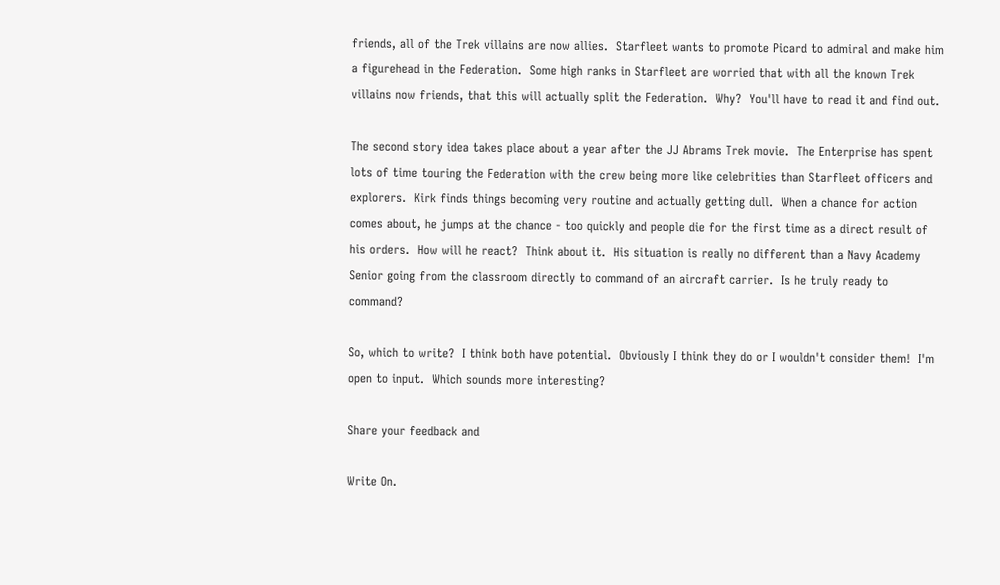friends, all of the Trek villains are now allies.  Starfleet wants to promote Picard to admiral and make him a figurehead in the Federation.  Some high ranks in Starfleet are worried that with all the known Trek villains now friends, that this will actually split the Federation.  Why?  You'll have to read it and find out.

The second story idea takes place about a year after the JJ Abrams Trek movie.  The Enterprise has spent lots of time touring the Federation with the crew being more like celebrities than Starfleet officers and explorers.  Kirk finds things becoming very routine and actually getting dull.  When a chance for action comes about, he jumps at the chance - too quickly and people die for the first time as a direct result of his orders.  How will he react?  Think about it.  His situation is really no different than a Navy Academy Senior going from the classroom directly to command of an aircraft carrier.  Is he truly ready to command?

So, which to write?  I think both have potential.  Obviously I think they do or I wouldn't consider them!  I'm open to input.  Which sounds more interesting?

Share your feedback and

Write On.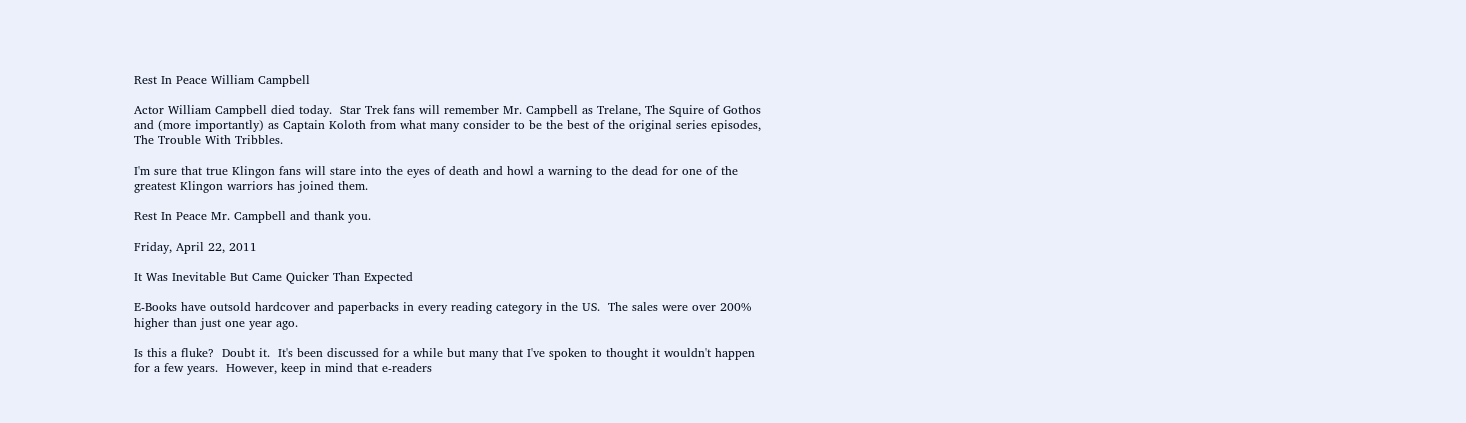Rest In Peace William Campbell

Actor William Campbell died today.  Star Trek fans will remember Mr. Campbell as Trelane, The Squire of Gothos and (more importantly) as Captain Koloth from what many consider to be the best of the original series episodes, The Trouble With Tribbles.

I'm sure that true Klingon fans will stare into the eyes of death and howl a warning to the dead for one of the greatest Klingon warriors has joined them.

Rest In Peace Mr. Campbell and thank you.

Friday, April 22, 2011

It Was Inevitable But Came Quicker Than Expected

E-Books have outsold hardcover and paperbacks in every reading category in the US.  The sales were over 200% higher than just one year ago.

Is this a fluke?  Doubt it.  It's been discussed for a while but many that I've spoken to thought it wouldn't happen for a few years.  However, keep in mind that e-readers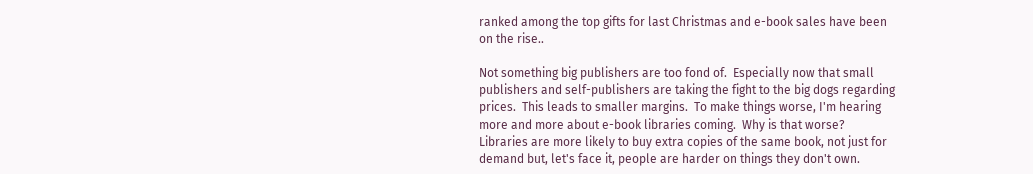ranked among the top gifts for last Christmas and e-book sales have been on the rise..

Not something big publishers are too fond of.  Especially now that small publishers and self-publishers are taking the fight to the big dogs regarding prices.  This leads to smaller margins.  To make things worse, I'm hearing more and more about e-book libraries coming.  Why is that worse?  Libraries are more likely to buy extra copies of the same book, not just for demand but, let's face it, people are harder on things they don't own.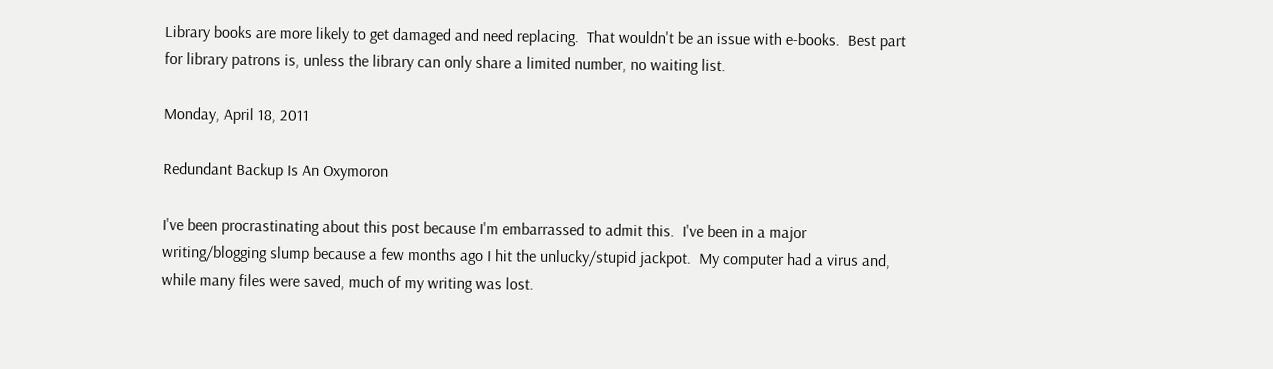Library books are more likely to get damaged and need replacing.  That wouldn't be an issue with e-books.  Best part for library patrons is, unless the library can only share a limited number, no waiting list.

Monday, April 18, 2011

Redundant Backup Is An Oxymoron

I've been procrastinating about this post because I'm embarrassed to admit this.  I've been in a major writing/blogging slump because a few months ago I hit the unlucky/stupid jackpot.  My computer had a virus and, while many files were saved, much of my writing was lost.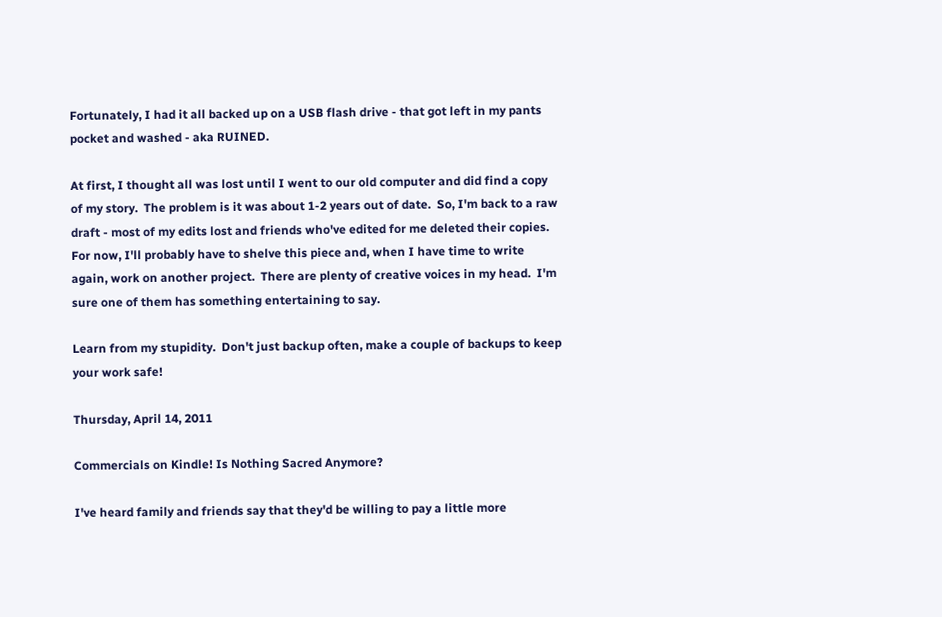Fortunately, I had it all backed up on a USB flash drive - that got left in my pants pocket and washed - aka RUINED.

At first, I thought all was lost until I went to our old computer and did find a copy of my story.  The problem is it was about 1-2 years out of date.  So, I'm back to a raw draft - most of my edits lost and friends who've edited for me deleted their copies.  For now, I'll probably have to shelve this piece and, when I have time to write again, work on another project.  There are plenty of creative voices in my head.  I'm sure one of them has something entertaining to say.

Learn from my stupidity.  Don't just backup often, make a couple of backups to keep your work safe!

Thursday, April 14, 2011

Commercials on Kindle! Is Nothing Sacred Anymore?

I've heard family and friends say that they'd be willing to pay a little more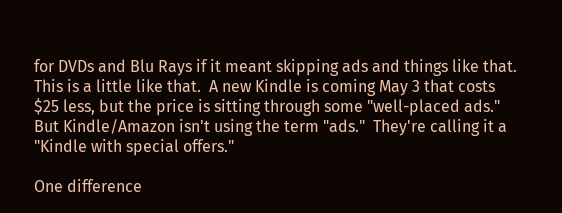for DVDs and Blu Rays if it meant skipping ads and things like that.  This is a little like that.  A new Kindle is coming May 3 that costs $25 less, but the price is sitting through some "well-placed ads."  But Kindle/Amazon isn't using the term "ads."  They're calling it a "Kindle with special offers."

One difference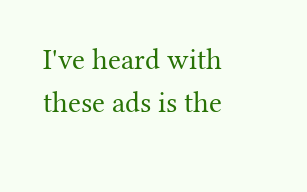I've heard with these ads is the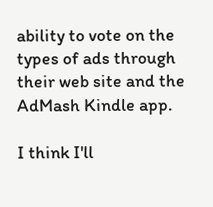ability to vote on the types of ads through their web site and the AdMash Kindle app.

I think I'll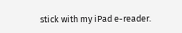stick with my iPad e-reader.